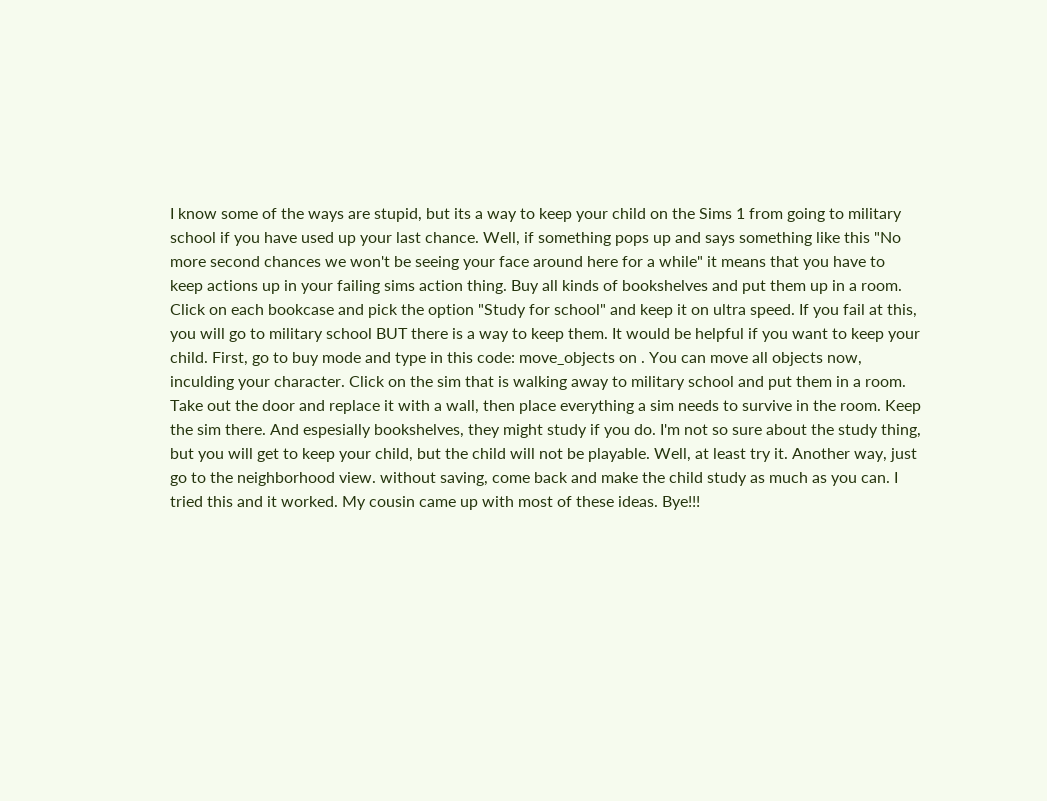I know some of the ways are stupid, but its a way to keep your child on the Sims 1 from going to military school if you have used up your last chance. Well, if something pops up and says something like this "No more second chances we won't be seeing your face around here for a while" it means that you have to keep actions up in your failing sims action thing. Buy all kinds of bookshelves and put them up in a room. Click on each bookcase and pick the option "Study for school" and keep it on ultra speed. If you fail at this, you will go to military school BUT there is a way to keep them. It would be helpful if you want to keep your child. First, go to buy mode and type in this code: move_objects on . You can move all objects now, inculding your character. Click on the sim that is walking away to military school and put them in a room. Take out the door and replace it with a wall, then place everything a sim needs to survive in the room. Keep the sim there. And espesially bookshelves, they might study if you do. I'm not so sure about the study thing, but you will get to keep your child, but the child will not be playable. Well, at least try it. Another way, just go to the neighborhood view. without saving, come back and make the child study as much as you can. I tried this and it worked. My cousin came up with most of these ideas. Bye!!!